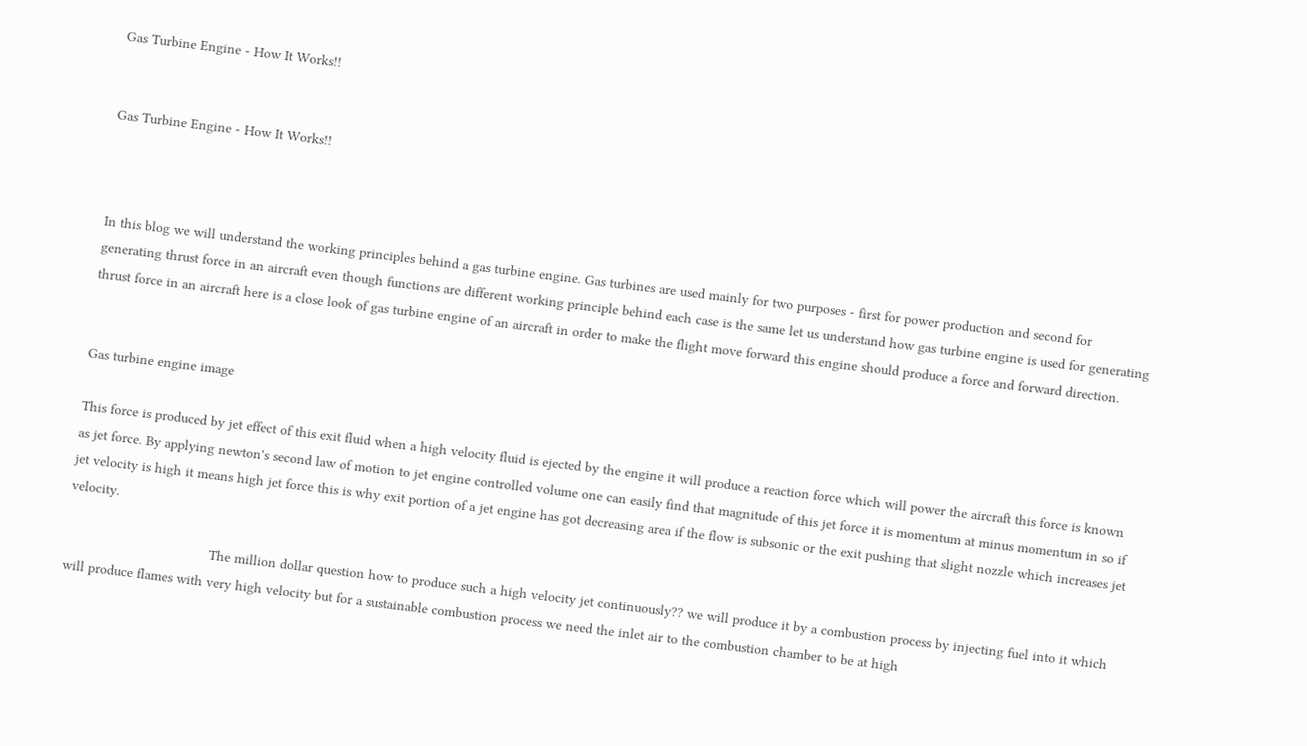Gas Turbine Engine - How It Works!!


Gas Turbine Engine - How It Works!!



In this blog we will understand the working principles behind a gas turbine engine. Gas turbines are used mainly for two purposes - first for power production and second for generating thrust force in an aircraft even though functions are different working principle behind each case is the same let us understand how gas turbine engine is used for generating thrust force in an aircraft here is a close look of gas turbine engine of an aircraft in order to make the flight move forward this engine should produce a force and forward direction.


Gas turbine engine image

This force is produced by jet effect of this exit fluid when a high velocity fluid is ejected by the engine it will produce a reaction force which will power the aircraft this force is known as jet force. By applying newton's second law of motion to jet engine controlled volume one can easily find that magnitude of this jet force it is momentum at minus momentum in so if jet velocity is high it means high jet force this is why exit portion of a jet engine has got decreasing area if the flow is subsonic or the exit pushing that slight nozzle which increases jet velocity.

                                    The million dollar question how to produce such a high velocity jet continuously?? we will produce it by a combustion process by injecting fuel into it which will produce flames with very high velocity but for a sustainable combustion process we need the inlet air to the combustion chamber to be at high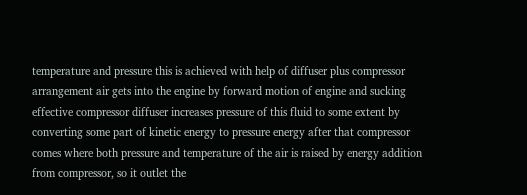temperature and pressure this is achieved with help of diffuser plus compressor arrangement air gets into the engine by forward motion of engine and sucking effective compressor diffuser increases pressure of this fluid to some extent by converting some part of kinetic energy to pressure energy after that compressor comes where both pressure and temperature of the air is raised by energy addition from compressor, so it outlet the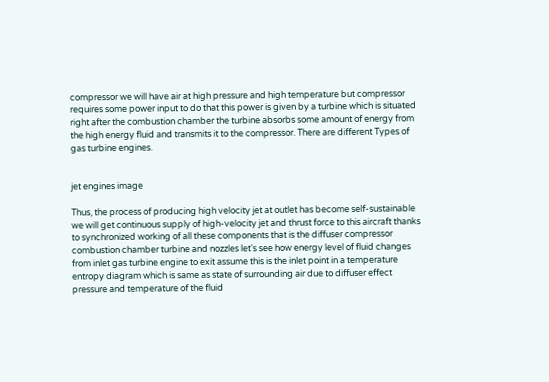compressor we will have air at high pressure and high temperature but compressor requires some power input to do that this power is given by a turbine which is situated right after the combustion chamber the turbine absorbs some amount of energy from the high energy fluid and transmits it to the compressor. There are different Types of gas turbine engines.


jet engines image

Thus, the process of producing high velocity jet at outlet has become self-sustainable we will get continuous supply of high-velocity jet and thrust force to this aircraft thanks to synchronized working of all these components that is the diffuser compressor combustion chamber turbine and nozzles let's see how energy level of fluid changes from inlet gas turbine engine to exit assume this is the inlet point in a temperature entropy diagram which is same as state of surrounding air due to diffuser effect pressure and temperature of the fluid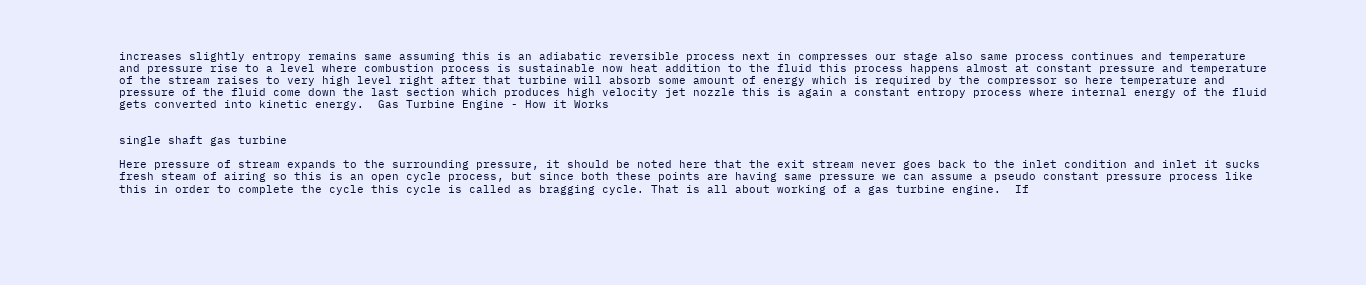increases slightly entropy remains same assuming this is an adiabatic reversible process next in compresses our stage also same process continues and temperature and pressure rise to a level where combustion process is sustainable now heat addition to the fluid this process happens almost at constant pressure and temperature of the stream raises to very high level right after that turbine will absorb some amount of energy which is required by the compressor so here temperature and pressure of the fluid come down the last section which produces high velocity jet nozzle this is again a constant entropy process where internal energy of the fluid gets converted into kinetic energy.  Gas Turbine Engine - How it Works


single shaft gas turbine

Here pressure of stream expands to the surrounding pressure, it should be noted here that the exit stream never goes back to the inlet condition and inlet it sucks fresh steam of airing so this is an open cycle process, but since both these points are having same pressure we can assume a pseudo constant pressure process like this in order to complete the cycle this cycle is called as bragging cycle. That is all about working of a gas turbine engine.  If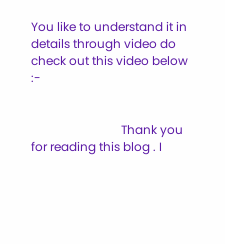You like to understand it in details through video do check out this video below :-


                              Thank you for reading this blog . I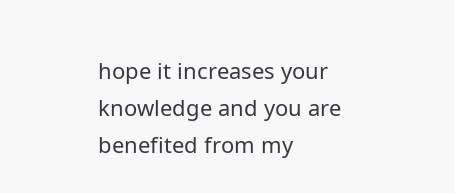hope it increases your knowledge and you are benefited from my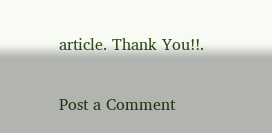article. Thank You!!.

Post a Comment